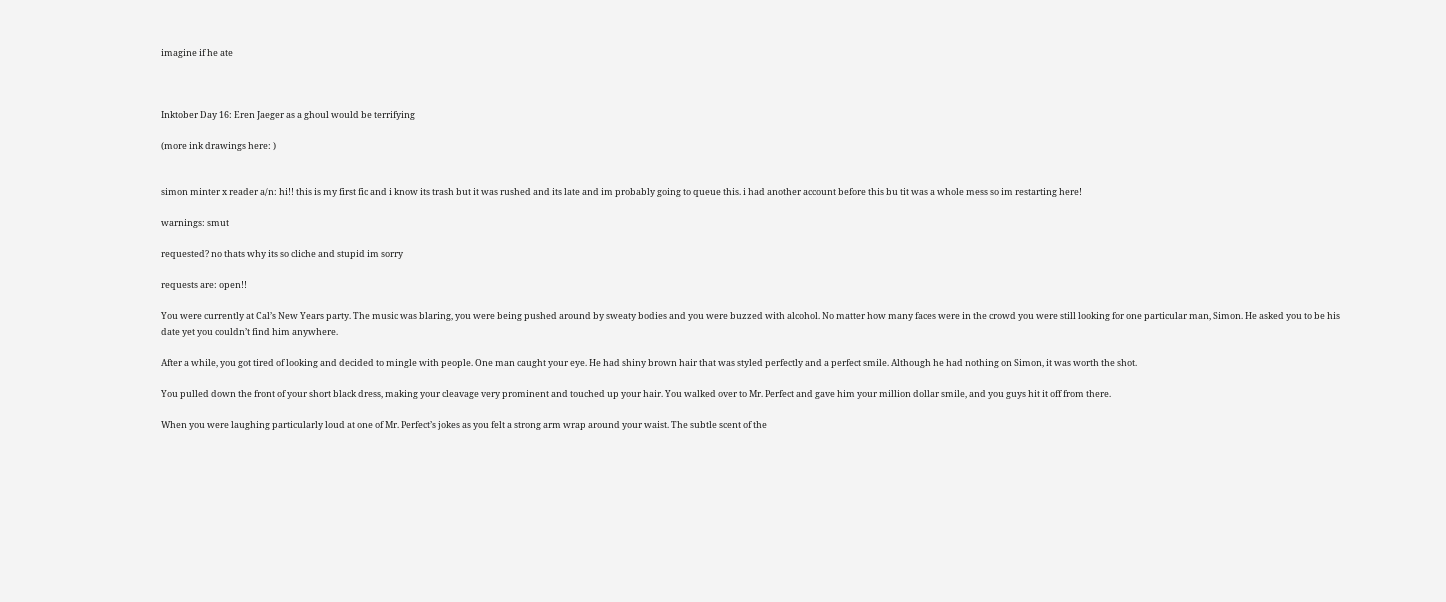imagine if he ate



Inktober Day 16: Eren Jaeger as a ghoul would be terrifying

(more ink drawings here: )


simon minter x reader a/n: hi!! this is my first fic and i know its trash but it was rushed and its late and im probably going to queue this. i had another account before this bu tit was a whole mess so im restarting here!

warnings: smut

requested? no thats why its so cliche and stupid im sorry

requests are: open!!

You were currently at Cal’s New Years party. The music was blaring, you were being pushed around by sweaty bodies and you were buzzed with alcohol. No matter how many faces were in the crowd you were still looking for one particular man, Simon. He asked you to be his date yet you couldn’t find him anywhere.

After a while, you got tired of looking and decided to mingle with people. One man caught your eye. He had shiny brown hair that was styled perfectly and a perfect smile. Although he had nothing on Simon, it was worth the shot.

You pulled down the front of your short black dress, making your cleavage very prominent and touched up your hair. You walked over to Mr. Perfect and gave him your million dollar smile, and you guys hit it off from there.

When you were laughing particularly loud at one of Mr. Perfect’s jokes as you felt a strong arm wrap around your waist. The subtle scent of the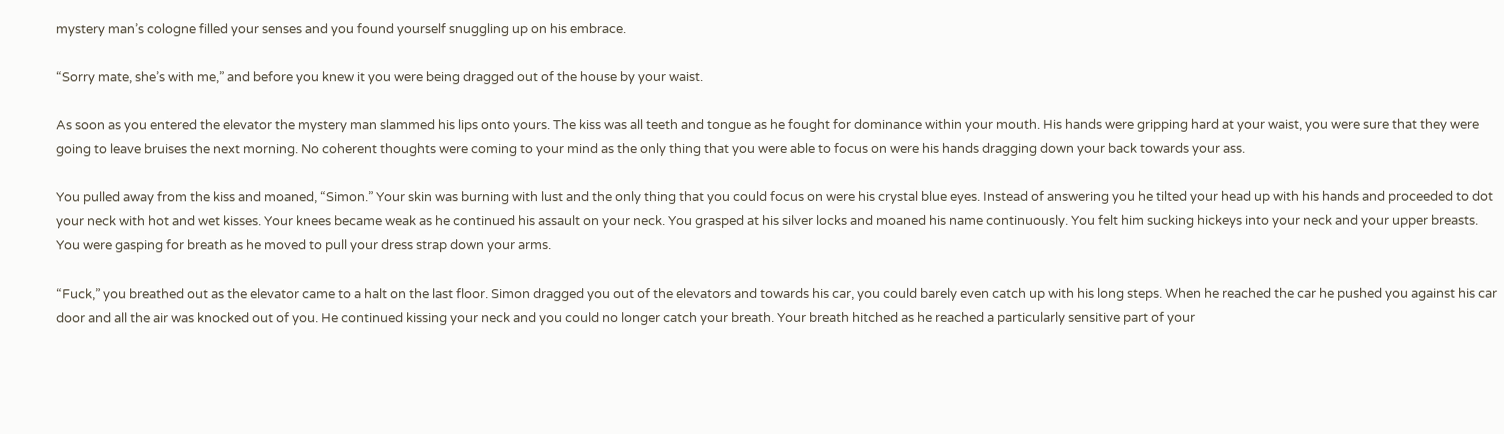mystery man’s cologne filled your senses and you found yourself snuggling up on his embrace.

“Sorry mate, she’s with me,” and before you knew it you were being dragged out of the house by your waist.

As soon as you entered the elevator the mystery man slammed his lips onto yours. The kiss was all teeth and tongue as he fought for dominance within your mouth. His hands were gripping hard at your waist, you were sure that they were going to leave bruises the next morning. No coherent thoughts were coming to your mind as the only thing that you were able to focus on were his hands dragging down your back towards your ass.

You pulled away from the kiss and moaned, “Simon.” Your skin was burning with lust and the only thing that you could focus on were his crystal blue eyes. Instead of answering you he tilted your head up with his hands and proceeded to dot your neck with hot and wet kisses. Your knees became weak as he continued his assault on your neck. You grasped at his silver locks and moaned his name continuously. You felt him sucking hickeys into your neck and your upper breasts. You were gasping for breath as he moved to pull your dress strap down your arms.

“Fuck,” you breathed out as the elevator came to a halt on the last floor. Simon dragged you out of the elevators and towards his car, you could barely even catch up with his long steps. When he reached the car he pushed you against his car door and all the air was knocked out of you. He continued kissing your neck and you could no longer catch your breath. Your breath hitched as he reached a particularly sensitive part of your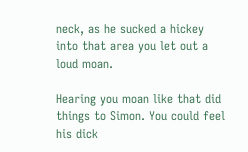neck, as he sucked a hickey into that area you let out a loud moan.

Hearing you moan like that did things to Simon. You could feel his dick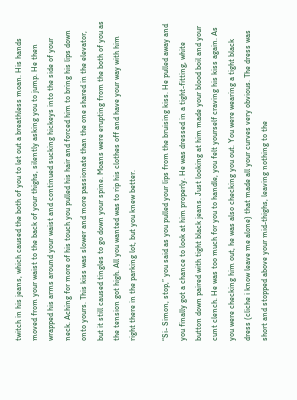twitch in his jeans, which caused the both of you to let out a breathless moan. His hands moved from your waist to the back of your thighs, silently asking you to jump. He then wrapped his arms around your waist and continued sucking hickeys into the side of your neck. Aching for more of his touch you pulled his hair and forced him to bring his lips down onto yours. This kiss was slower and more passionate than the one shared in the elevator, but it still caused tingles to go down your spine. Moans were erupting from the both of you as the tension got high. All you wanted was to rip his clothes off and have your way with him right there in the parking lot, but you knew better.

“Si- Simon, stop,” you said as you pulled your lips from the bruising kiss. He pulled away and you finally got a chance to look at him properly. He was dressed in a tight-fitting, white button down paired with tight black jeans. Just looking at him made your blood boil and your cunt clench. He was too much for you to handle, you felt yourself craving his kiss again. As you were checking him out, he was also checking you out. You were wearing a tight black dress (cliche i know leave me alone) that made all your curves very obvious. The dress was short and stopped above your mid-thighs, leaving nothing to the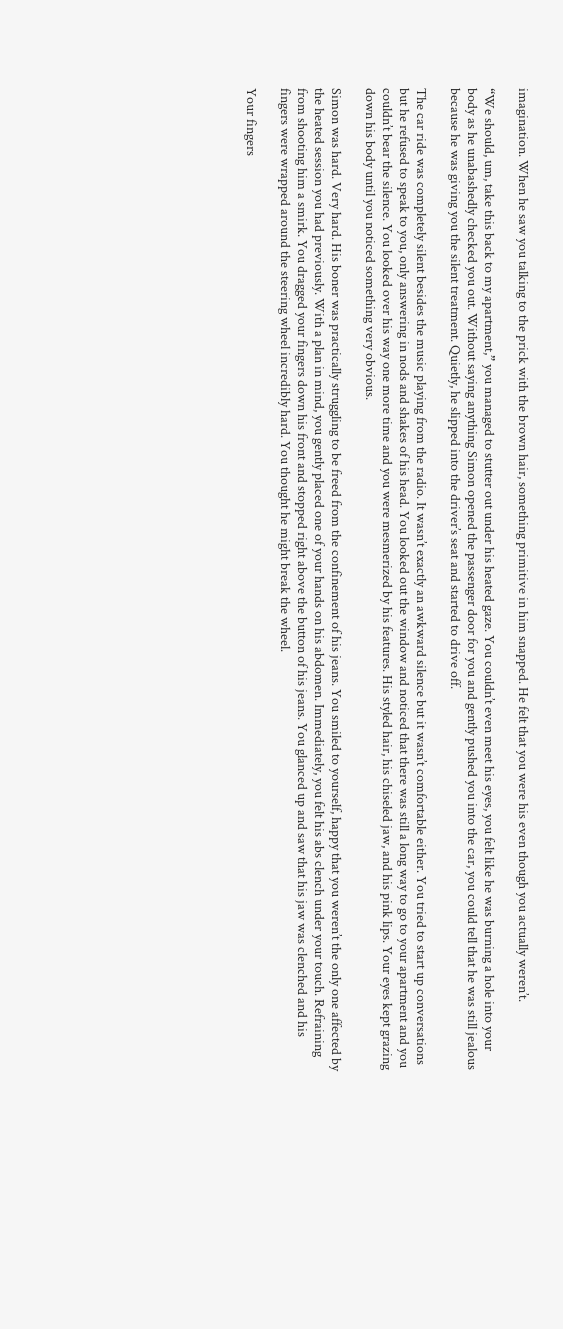imagination. When he saw you talking to the prick with the brown hair, something primitive in him snapped. He felt that you were his even though you actually weren’t.

“We should, um, take this back to my apartment,” you managed to stutter out under his heated gaze. You couldn’t even meet his eyes, you felt like he was burning a hole into your body as he unabashedly checked you out. Without saying anything Simon opened the passenger door for you and gently pushed you into the car, you could tell that he was still jealous because he was giving you the silent treatment. Quietly, he slipped into the driver’s seat and started to drive off.

The car ride was completely silent besides the music playing from the radio. It wasn’t exactly an awkward silence but it wasn’t comfortable either. You tried to start up conversations but he refused to speak to you, only answering in nods and shakes of his head. You looked out the window and noticed that there was still a long way to go to your apartment and you couldn’t bear the silence. You looked over his way one more time and you were mesmerized by his features. His styled hair, his chiseled jaw, and his pink lips. Your eyes kept grazing down his body until you noticed something very obvious.

Simon was hard. Very hard. His boner was practically struggling to be freed from the confinement of his jeans. You smiled to yourself, happy that you weren’t the only one affected by the heated session you had previously. With a plan in mind, you gently placed one of your hands on his abdomen. Immediately, you felt his abs clench under your touch. Refraining from shooting him a smirk. You dragged your fingers down his front and stopped right above the button of his jeans. You glanced up and saw that his jaw was clenched and his fingers were wrapped around the steering wheel incredibly hard. You thought he might break the wheel.

Your fingers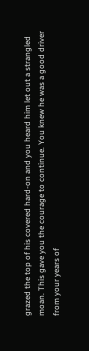grazed the top of his covered hard-on and you heard him let out a strangled moan. This gave you the courage to continue. You knew he was a good driver from your years of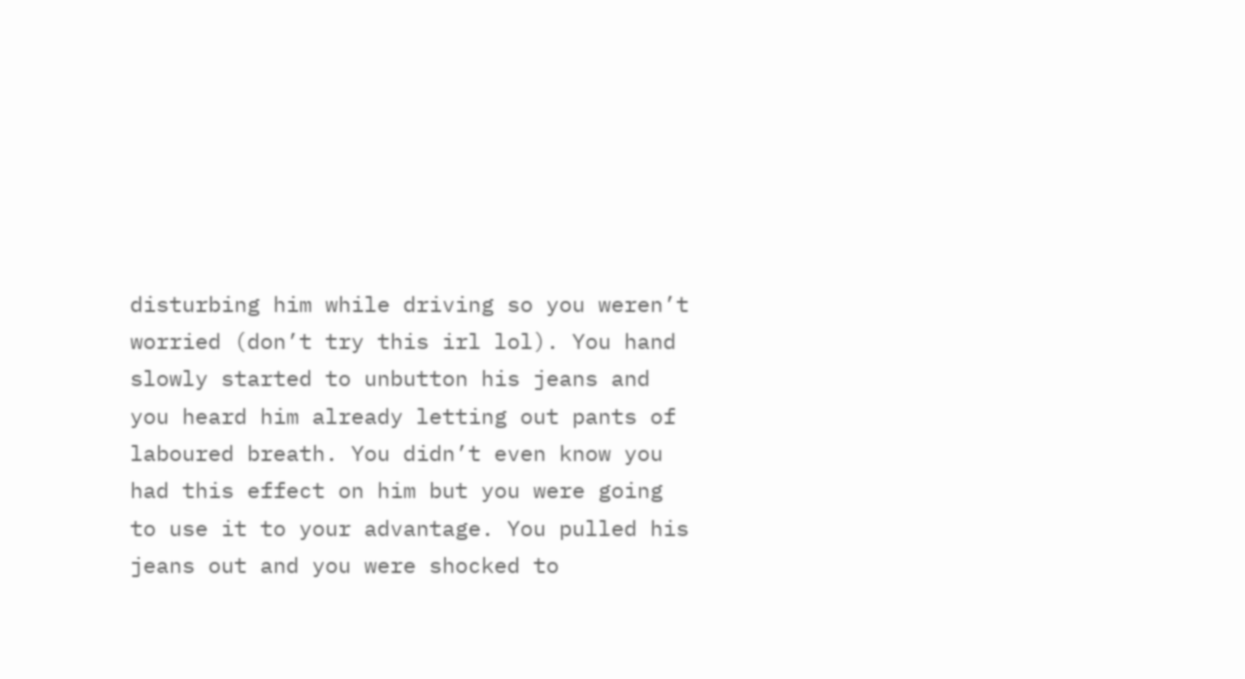disturbing him while driving so you weren’t worried (don’t try this irl lol). You hand slowly started to unbutton his jeans and you heard him already letting out pants of laboured breath. You didn’t even know you had this effect on him but you were going to use it to your advantage. You pulled his jeans out and you were shocked to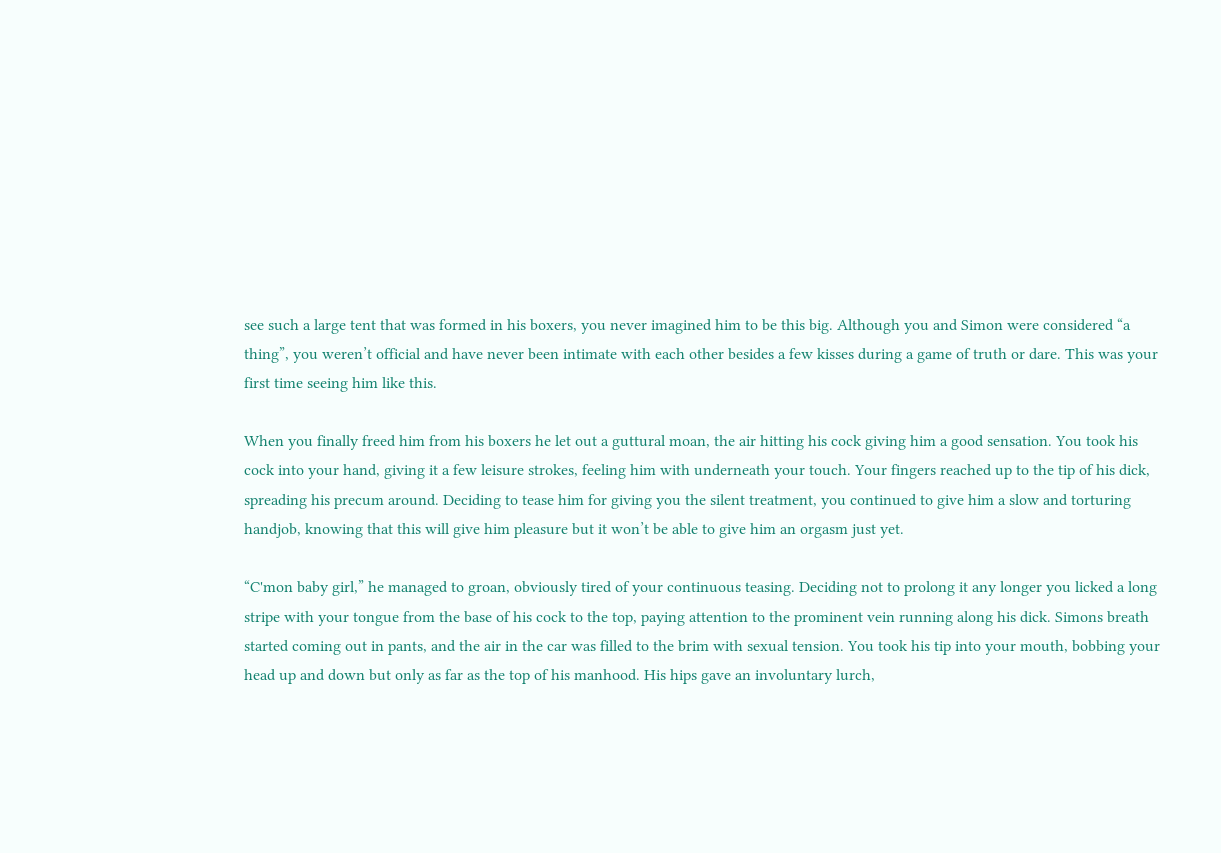see such a large tent that was formed in his boxers, you never imagined him to be this big. Although you and Simon were considered “a thing”, you weren’t official and have never been intimate with each other besides a few kisses during a game of truth or dare. This was your first time seeing him like this.

When you finally freed him from his boxers he let out a guttural moan, the air hitting his cock giving him a good sensation. You took his cock into your hand, giving it a few leisure strokes, feeling him with underneath your touch. Your fingers reached up to the tip of his dick, spreading his precum around. Deciding to tease him for giving you the silent treatment, you continued to give him a slow and torturing handjob, knowing that this will give him pleasure but it won’t be able to give him an orgasm just yet.

“C'mon baby girl,” he managed to groan, obviously tired of your continuous teasing. Deciding not to prolong it any longer you licked a long stripe with your tongue from the base of his cock to the top, paying attention to the prominent vein running along his dick. Simons breath started coming out in pants, and the air in the car was filled to the brim with sexual tension. You took his tip into your mouth, bobbing your head up and down but only as far as the top of his manhood. His hips gave an involuntary lurch,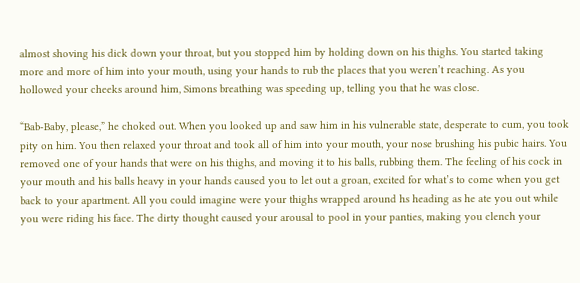almost shoving his dick down your throat, but you stopped him by holding down on his thighs. You started taking more and more of him into your mouth, using your hands to rub the places that you weren’t reaching. As you hollowed your cheeks around him, Simons breathing was speeding up, telling you that he was close.

“Bab-Baby, please,” he choked out. When you looked up and saw him in his vulnerable state, desperate to cum, you took pity on him. You then relaxed your throat and took all of him into your mouth, your nose brushing his pubic hairs. You removed one of your hands that were on his thighs, and moving it to his balls, rubbing them. The feeling of his cock in your mouth and his balls heavy in your hands caused you to let out a groan, excited for what’s to come when you get back to your apartment. All you could imagine were your thighs wrapped around hs heading as he ate you out while you were riding his face. The dirty thought caused your arousal to pool in your panties, making you clench your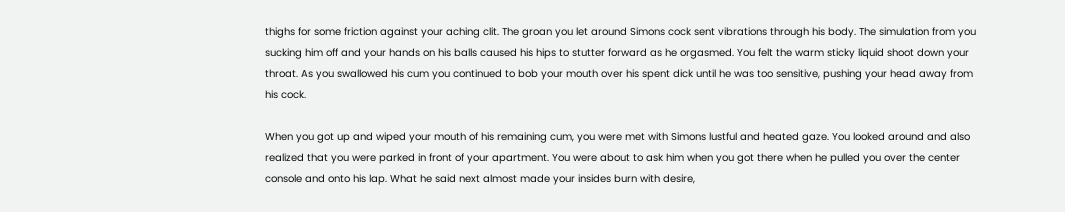thighs for some friction against your aching clit. The groan you let around Simons cock sent vibrations through his body. The simulation from you sucking him off and your hands on his balls caused his hips to stutter forward as he orgasmed. You felt the warm sticky liquid shoot down your throat. As you swallowed his cum you continued to bob your mouth over his spent dick until he was too sensitive, pushing your head away from his cock.

When you got up and wiped your mouth of his remaining cum, you were met with Simons lustful and heated gaze. You looked around and also realized that you were parked in front of your apartment. You were about to ask him when you got there when he pulled you over the center console and onto his lap. What he said next almost made your insides burn with desire,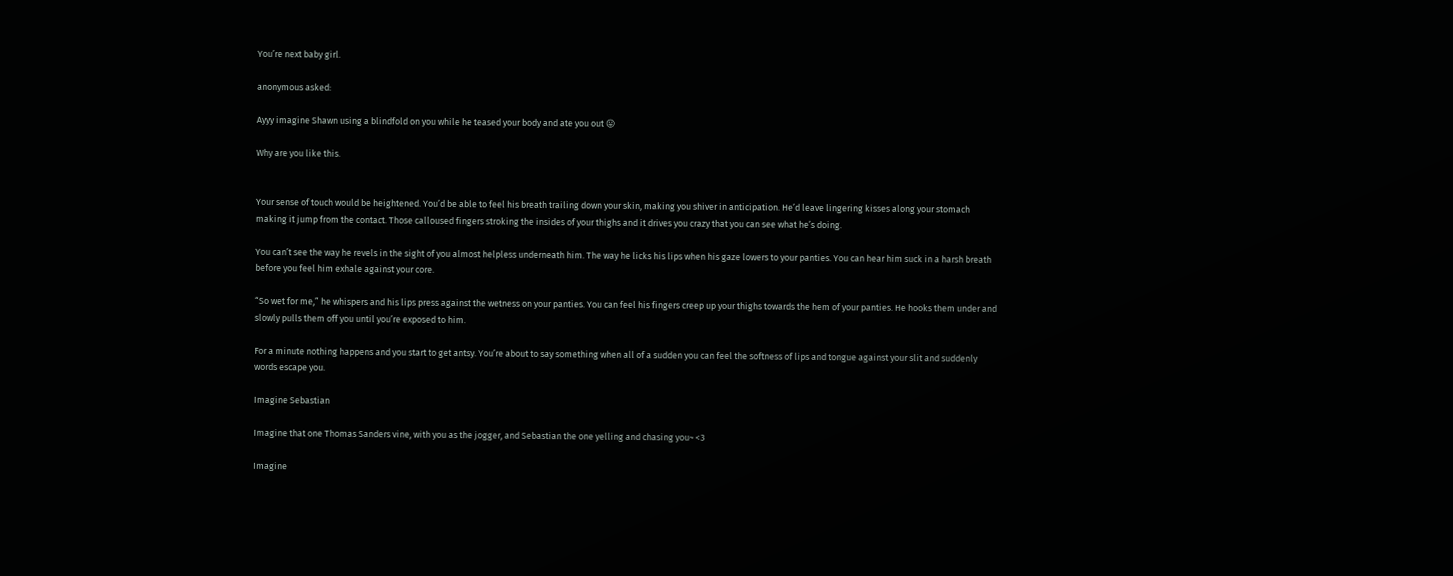You’re next baby girl.

anonymous asked:

Ayyy imagine Shawn using a blindfold on you while he teased your body and ate you out 😛

Why are you like this.


Your sense of touch would be heightened. You’d be able to feel his breath trailing down your skin, making you shiver in anticipation. He’d leave lingering kisses along your stomach making it jump from the contact. Those calloused fingers stroking the insides of your thighs and it drives you crazy that you can see what he’s doing.

You can’t see the way he revels in the sight of you almost helpless underneath him. The way he licks his lips when his gaze lowers to your panties. You can hear him suck in a harsh breath before you feel him exhale against your core.

“So wet for me,” he whispers and his lips press against the wetness on your panties. You can feel his fingers creep up your thighs towards the hem of your panties. He hooks them under and slowly pulls them off you until you’re exposed to him.

For a minute nothing happens and you start to get antsy. You’re about to say something when all of a sudden you can feel the softness of lips and tongue against your slit and suddenly words escape you.

Imagine Sebastian

Imagine that one Thomas Sanders vine, with you as the jogger, and Sebastian the one yelling and chasing you~ <3

Imagine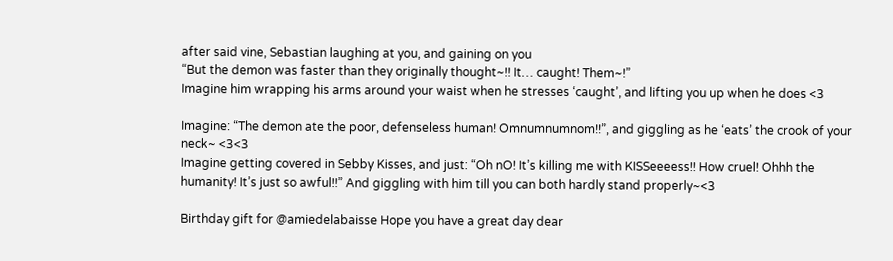after said vine, Sebastian laughing at you, and gaining on you
“But the demon was faster than they originally thought~!! It… caught! Them~!”
Imagine him wrapping his arms around your waist when he stresses ‘caught’, and lifting you up when he does <3

Imagine: “The demon ate the poor, defenseless human! Omnumnumnom!!”, and giggling as he ‘eats’ the crook of your neck~ <3<3
Imagine getting covered in Sebby Kisses, and just: “Oh nO! It’s killing me with KISSeeeess!! How cruel! Ohhh the humanity! It’s just so awful!!” And giggling with him till you can both hardly stand properly~<3

Birthday gift for @amiedelabaisse Hope you have a great day dear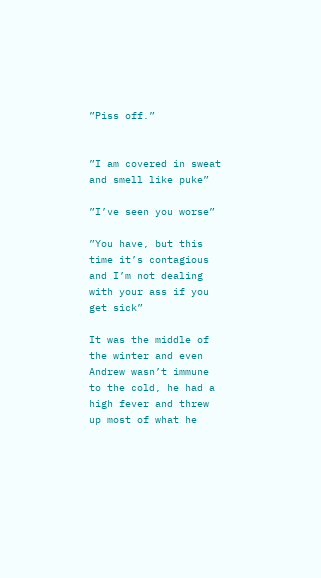”Piss off.”


”I am covered in sweat and smell like puke”

”I’ve seen you worse”

”You have, but this time it’s contagious and I’m not dealing with your ass if you get sick”

It was the middle of the winter and even Andrew wasn’t immune to the cold, he had a high fever and threw up most of what he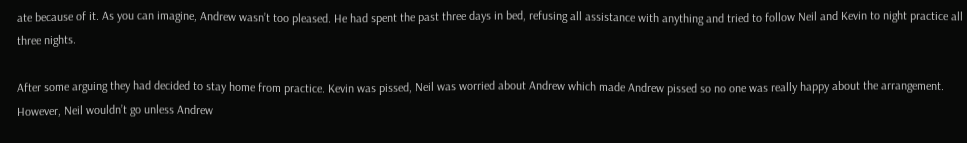ate because of it. As you can imagine, Andrew wasn’t too pleased. He had spent the past three days in bed, refusing all assistance with anything and tried to follow Neil and Kevin to night practice all three nights.

After some arguing they had decided to stay home from practice. Kevin was pissed, Neil was worried about Andrew which made Andrew pissed so no one was really happy about the arrangement. However, Neil wouldn’t go unless Andrew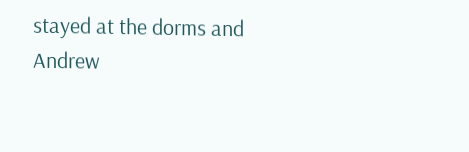stayed at the dorms and Andrew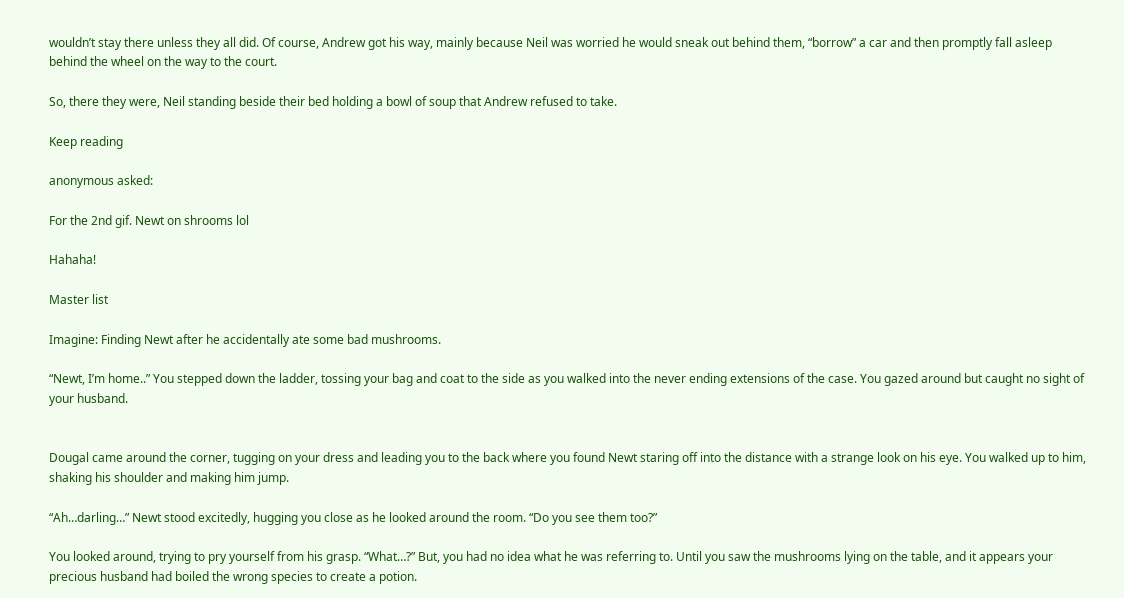wouldn’t stay there unless they all did. Of course, Andrew got his way, mainly because Neil was worried he would sneak out behind them, “borrow” a car and then promptly fall asleep behind the wheel on the way to the court.

So, there they were, Neil standing beside their bed holding a bowl of soup that Andrew refused to take.

Keep reading

anonymous asked:

For the 2nd gif. Newt on shrooms lol

Hahaha!

Master list

Imagine: Finding Newt after he accidentally ate some bad mushrooms.

“Newt, I’m home..” You stepped down the ladder, tossing your bag and coat to the side as you walked into the never ending extensions of the case. You gazed around but caught no sight of your husband.


Dougal came around the corner, tugging on your dress and leading you to the back where you found Newt staring off into the distance with a strange look on his eye. You walked up to him, shaking his shoulder and making him jump.

“Ah…darling…” Newt stood excitedly, hugging you close as he looked around the room. “Do you see them too?”

You looked around, trying to pry yourself from his grasp. “What…?” But, you had no idea what he was referring to. Until you saw the mushrooms lying on the table, and it appears your precious husband had boiled the wrong species to create a potion.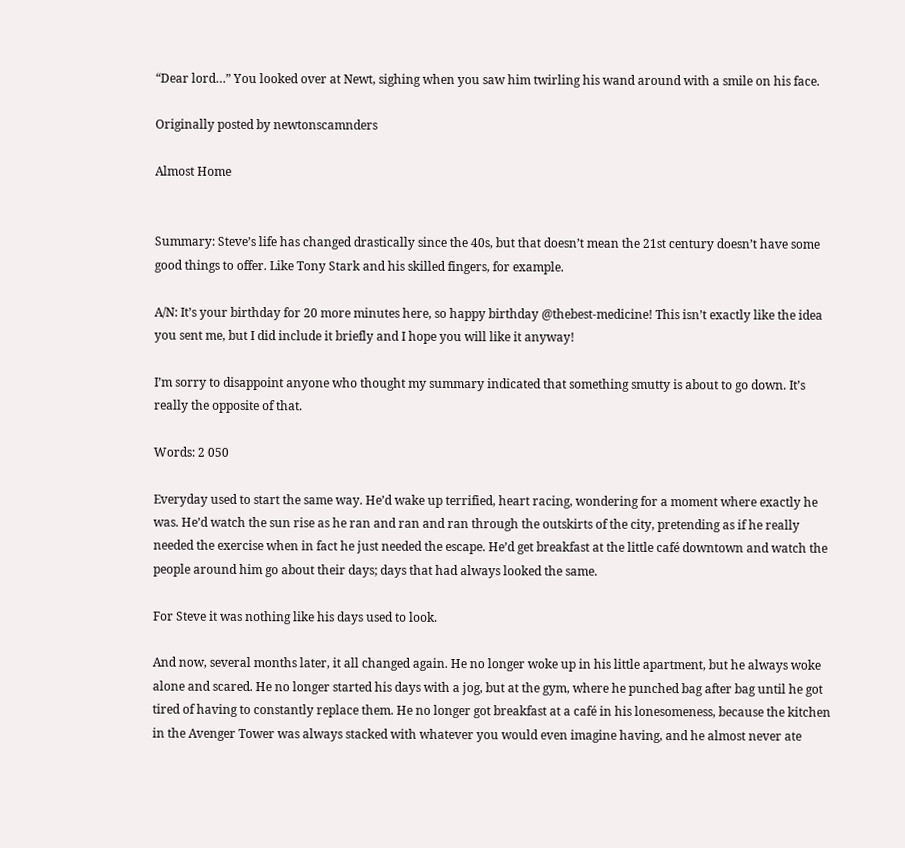“Dear lord…” You looked over at Newt, sighing when you saw him twirling his wand around with a smile on his face.

Originally posted by newtonscamnders

Almost Home


Summary: Steve’s life has changed drastically since the 40s, but that doesn’t mean the 21st century doesn’t have some good things to offer. Like Tony Stark and his skilled fingers, for example.

A/N: It’s your birthday for 20 more minutes here, so happy birthday @thebest-medicine! This isn’t exactly like the idea you sent me, but I did include it briefly and I hope you will like it anyway!

I’m sorry to disappoint anyone who thought my summary indicated that something smutty is about to go down. It’s really the opposite of that.

Words: 2 050

Everyday used to start the same way. He’d wake up terrified, heart racing, wondering for a moment where exactly he was. He’d watch the sun rise as he ran and ran and ran through the outskirts of the city, pretending as if he really needed the exercise when in fact he just needed the escape. He’d get breakfast at the little café downtown and watch the people around him go about their days; days that had always looked the same.

For Steve it was nothing like his days used to look.

And now, several months later, it all changed again. He no longer woke up in his little apartment, but he always woke alone and scared. He no longer started his days with a jog, but at the gym, where he punched bag after bag until he got tired of having to constantly replace them. He no longer got breakfast at a café in his lonesomeness, because the kitchen in the Avenger Tower was always stacked with whatever you would even imagine having, and he almost never ate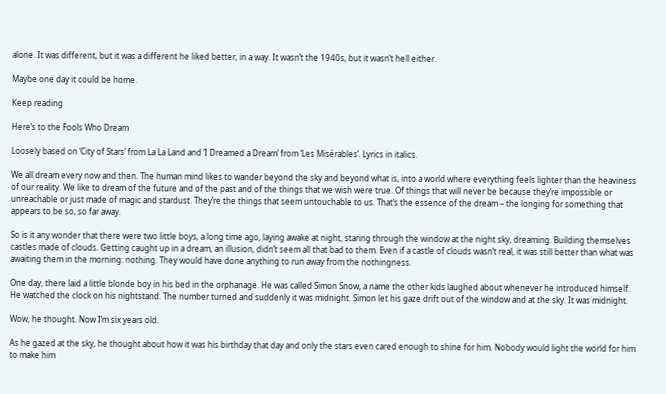alone. It was different, but it was a different he liked better, in a way. It wasn’t the 1940s, but it wasn’t hell either.

Maybe one day it could be home.

Keep reading

Here’s to the Fools Who Dream

Loosely based on ‘City of Stars’ from La La Land and ‘I Dreamed a Dream’ from ‘Les Misérables’. Lyrics in italics.

We all dream every now and then. The human mind likes to wander beyond the sky and beyond what is, into a world where everything feels lighter than the heaviness of our reality. We like to dream of the future and of the past and of the things that we wish were true. Of things that will never be because they’re impossible or unreachable or just made of magic and stardust. They’re the things that seem untouchable to us. That’s the essence of the dream – the longing for something that appears to be so, so far away.

So is it any wonder that there were two little boys, a long time ago, laying awake at night, staring through the window at the night sky, dreaming. Building themselves castles made of clouds. Getting caught up in a dream, an illusion, didn’t seem all that bad to them. Even if a castle of clouds wasn’t real, it was still better than what was awaiting them in the morning: nothing. They would have done anything to run away from the nothingness.

One day, there laid a little blonde boy in his bed in the orphanage. He was called Simon Snow, a name the other kids laughed about whenever he introduced himself. He watched the clock on his nightstand. The number turned and suddenly it was midnight. Simon let his gaze drift out of the window and at the sky. It was midnight.

Wow, he thought. Now I’m six years old.

As he gazed at the sky, he thought about how it was his birthday that day and only the stars even cared enough to shine for him. Nobody would light the world for him to make him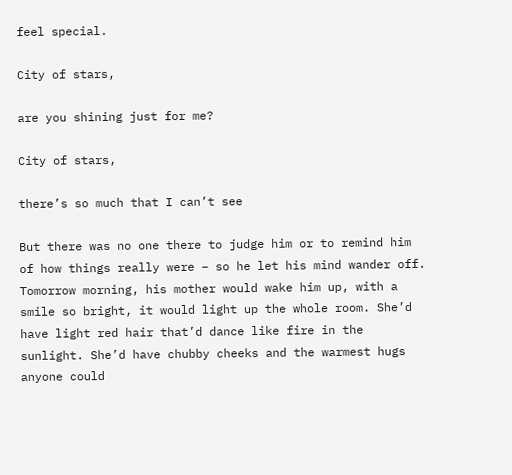feel special.

City of stars,

are you shining just for me?

City of stars,

there’s so much that I can’t see

But there was no one there to judge him or to remind him of how things really were – so he let his mind wander off. Tomorrow morning, his mother would wake him up, with a smile so bright, it would light up the whole room. She’d have light red hair that’d dance like fire in the sunlight. She’d have chubby cheeks and the warmest hugs anyone could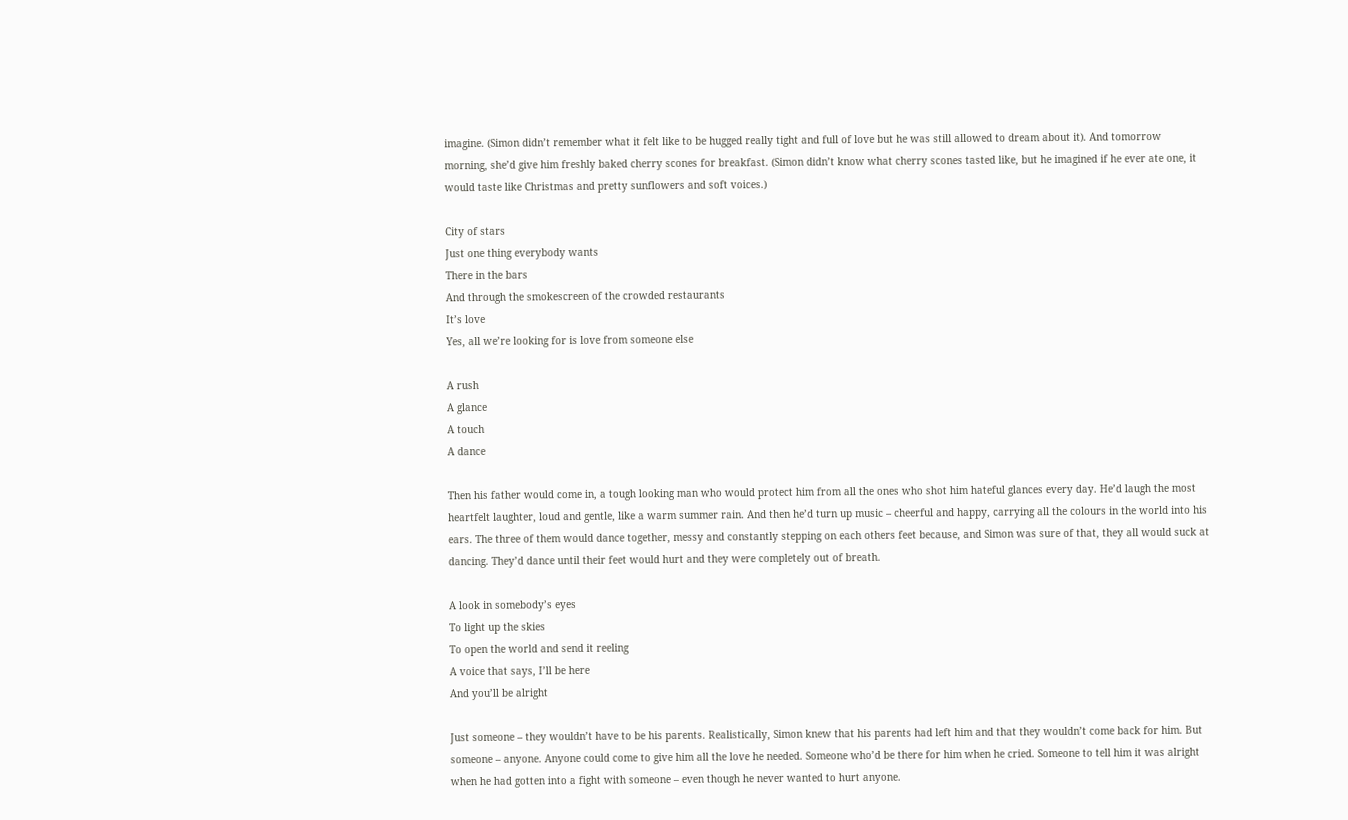imagine. (Simon didn’t remember what it felt like to be hugged really tight and full of love but he was still allowed to dream about it). And tomorrow morning, she’d give him freshly baked cherry scones for breakfast. (Simon didn’t know what cherry scones tasted like, but he imagined if he ever ate one, it would taste like Christmas and pretty sunflowers and soft voices.)

City of stars
Just one thing everybody wants
There in the bars
And through the smokescreen of the crowded restaurants
It’s love
Yes, all we’re looking for is love from someone else

A rush
A glance
A touch
A dance

Then his father would come in, a tough looking man who would protect him from all the ones who shot him hateful glances every day. He’d laugh the most heartfelt laughter, loud and gentle, like a warm summer rain. And then he’d turn up music – cheerful and happy, carrying all the colours in the world into his ears. The three of them would dance together, messy and constantly stepping on each others feet because, and Simon was sure of that, they all would suck at dancing. They’d dance until their feet would hurt and they were completely out of breath.

A look in somebody’s eyes
To light up the skies
To open the world and send it reeling
A voice that says, I’ll be here
And you’ll be alright

Just someone – they wouldn’t have to be his parents. Realistically, Simon knew that his parents had left him and that they wouldn’t come back for him. But someone – anyone. Anyone could come to give him all the love he needed. Someone who’d be there for him when he cried. Someone to tell him it was alright when he had gotten into a fight with someone – even though he never wanted to hurt anyone.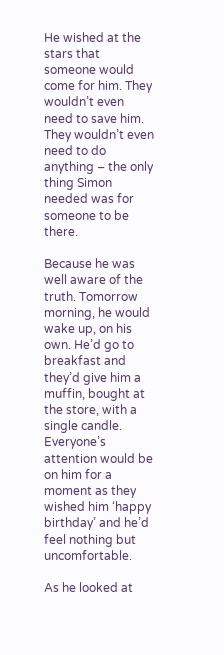He wished at the stars that someone would come for him. They wouldn’t even need to save him. They wouldn’t even need to do anything – the only thing Simon needed was for someone to be there.

Because he was well aware of the truth. Tomorrow morning, he would wake up, on his own. He’d go to breakfast and they’d give him a muffin, bought at the store, with a single candle. Everyone’s attention would be on him for a moment as they wished him ‘happy birthday’ and he’d feel nothing but uncomfortable.

As he looked at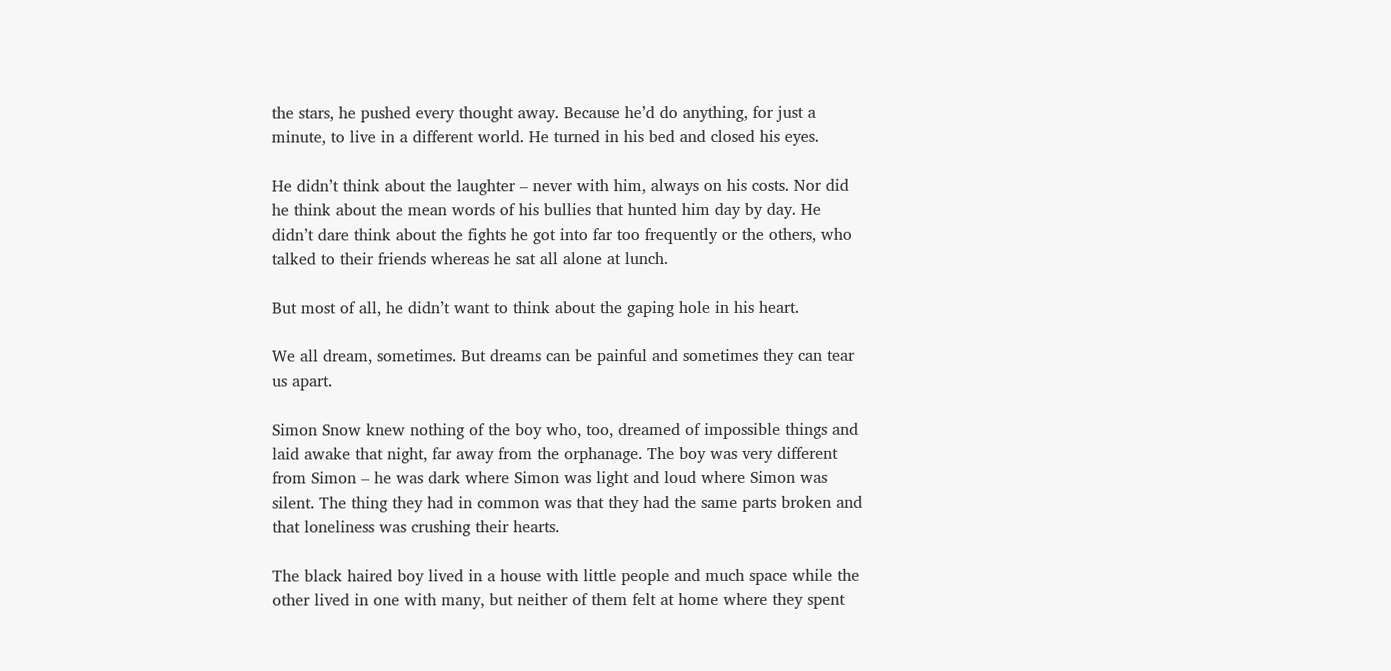the stars, he pushed every thought away. Because he’d do anything, for just a minute, to live in a different world. He turned in his bed and closed his eyes.

He didn’t think about the laughter – never with him, always on his costs. Nor did he think about the mean words of his bullies that hunted him day by day. He didn’t dare think about the fights he got into far too frequently or the others, who talked to their friends whereas he sat all alone at lunch.

But most of all, he didn’t want to think about the gaping hole in his heart.

We all dream, sometimes. But dreams can be painful and sometimes they can tear us apart.

Simon Snow knew nothing of the boy who, too, dreamed of impossible things and laid awake that night, far away from the orphanage. The boy was very different from Simon – he was dark where Simon was light and loud where Simon was silent. The thing they had in common was that they had the same parts broken and that loneliness was crushing their hearts.

The black haired boy lived in a house with little people and much space while the other lived in one with many, but neither of them felt at home where they spent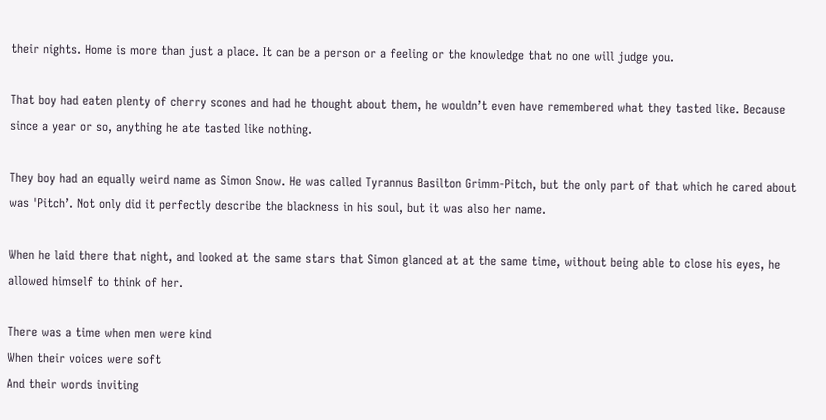their nights. Home is more than just a place. It can be a person or a feeling or the knowledge that no one will judge you.

That boy had eaten plenty of cherry scones and had he thought about them, he wouldn’t even have remembered what they tasted like. Because since a year or so, anything he ate tasted like nothing.

They boy had an equally weird name as Simon Snow. He was called Tyrannus Basilton Grimm-Pitch, but the only part of that which he cared about was 'Pitch’. Not only did it perfectly describe the blackness in his soul, but it was also her name.

When he laid there that night, and looked at the same stars that Simon glanced at at the same time, without being able to close his eyes, he allowed himself to think of her.

There was a time when men were kind
When their voices were soft
And their words inviting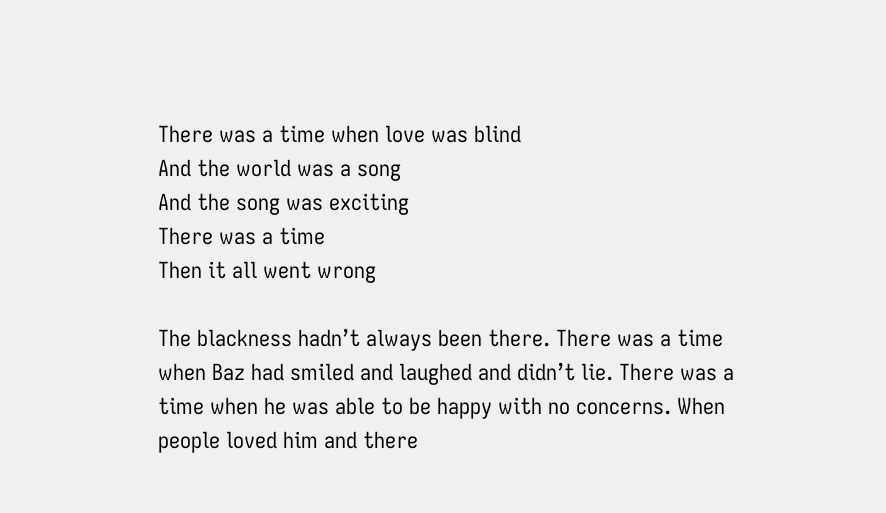There was a time when love was blind
And the world was a song
And the song was exciting
There was a time
Then it all went wrong

The blackness hadn’t always been there. There was a time when Baz had smiled and laughed and didn’t lie. There was a time when he was able to be happy with no concerns. When people loved him and there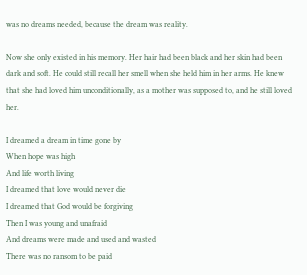was no dreams needed, because the dream was reality.

Now she only existed in his memory. Her hair had been black and her skin had been dark and soft. He could still recall her smell when she held him in her arms. He knew that she had loved him unconditionally, as a mother was supposed to, and he still loved her.

I dreamed a dream in time gone by
When hope was high
And life worth living
I dreamed that love would never die
I dreamed that God would be forgiving
Then I was young and unafraid
And dreams were made and used and wasted
There was no ransom to be paid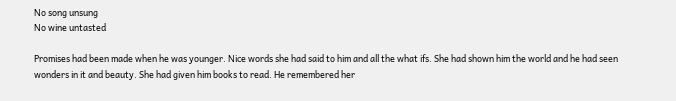No song unsung
No wine untasted

Promises had been made when he was younger. Nice words she had said to him and all the what ifs. She had shown him the world and he had seen wonders in it and beauty. She had given him books to read. He remembered her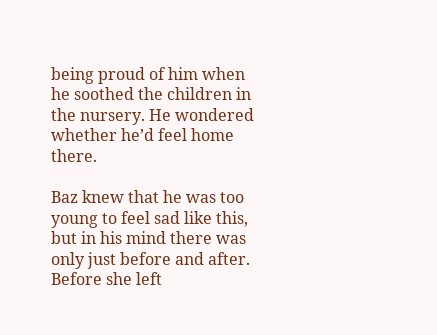being proud of him when he soothed the children in the nursery. He wondered whether he’d feel home there.

Baz knew that he was too young to feel sad like this, but in his mind there was only just before and after. Before she left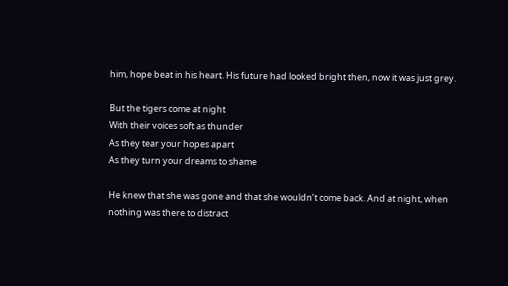him, hope beat in his heart. His future had looked bright then, now it was just grey.

But the tigers come at night
With their voices soft as thunder
As they tear your hopes apart
As they turn your dreams to shame

He knew that she was gone and that she wouldn’t come back. And at night, when nothing was there to distract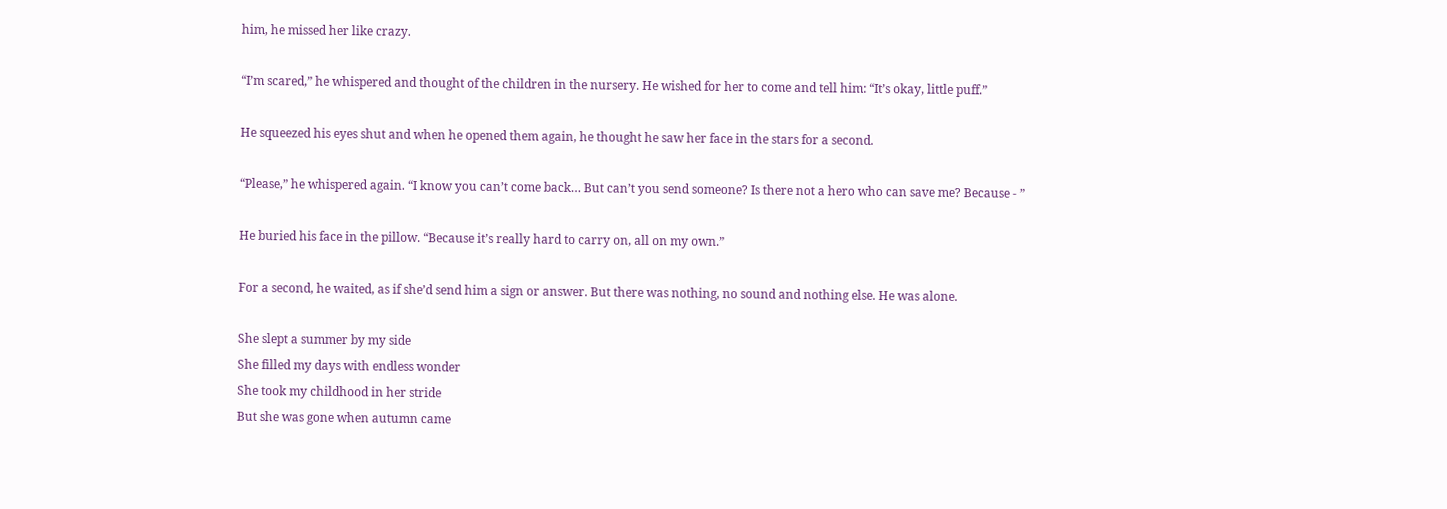him, he missed her like crazy.

“I’m scared,” he whispered and thought of the children in the nursery. He wished for her to come and tell him: “It’s okay, little puff.”

He squeezed his eyes shut and when he opened them again, he thought he saw her face in the stars for a second.

“Please,” he whispered again. “I know you can’t come back… But can’t you send someone? Is there not a hero who can save me? Because - ”

He buried his face in the pillow. “Because it’s really hard to carry on, all on my own.”

For a second, he waited, as if she’d send him a sign or answer. But there was nothing, no sound and nothing else. He was alone.

She slept a summer by my side
She filled my days with endless wonder
She took my childhood in her stride
But she was gone when autumn came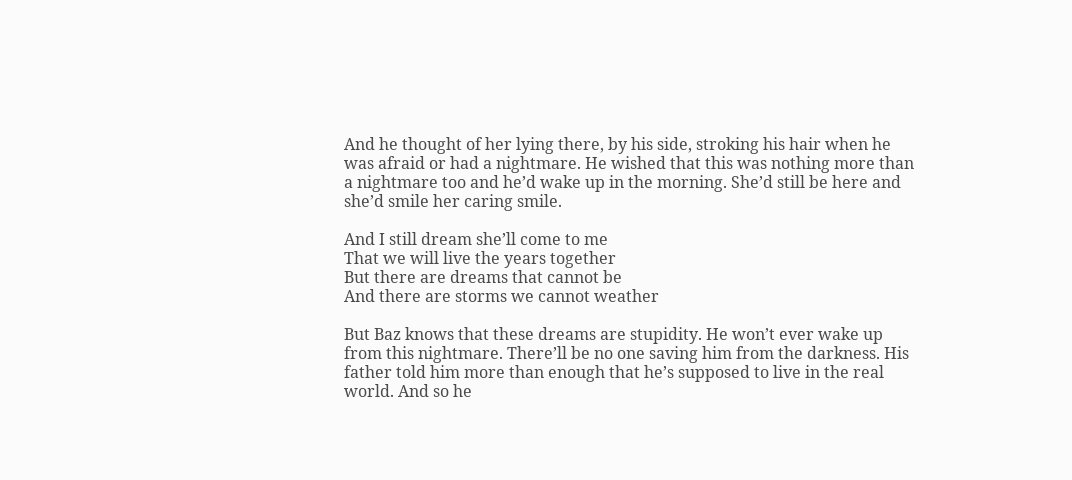And he thought of her lying there, by his side, stroking his hair when he was afraid or had a nightmare. He wished that this was nothing more than a nightmare too and he’d wake up in the morning. She’d still be here and she’d smile her caring smile.

And I still dream she’ll come to me
That we will live the years together
But there are dreams that cannot be
And there are storms we cannot weather

But Baz knows that these dreams are stupidity. He won’t ever wake up from this nightmare. There’ll be no one saving him from the darkness. His father told him more than enough that he’s supposed to live in the real world. And so he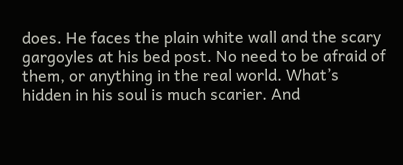does. He faces the plain white wall and the scary gargoyles at his bed post. No need to be afraid of them, or anything in the real world. What’s hidden in his soul is much scarier. And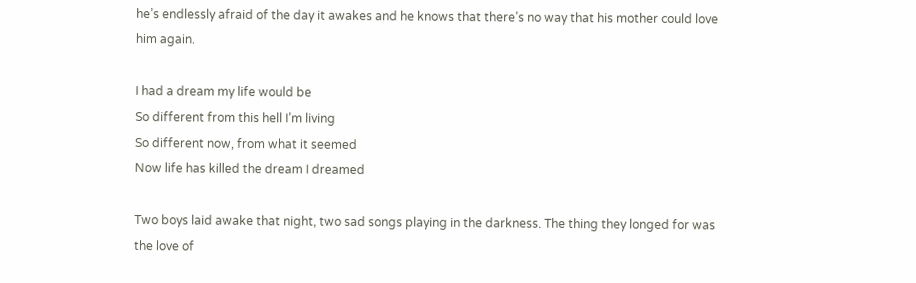he’s endlessly afraid of the day it awakes and he knows that there’s no way that his mother could love him again.

I had a dream my life would be
So different from this hell I’m living
So different now, from what it seemed
Now life has killed the dream I dreamed

Two boys laid awake that night, two sad songs playing in the darkness. The thing they longed for was the love of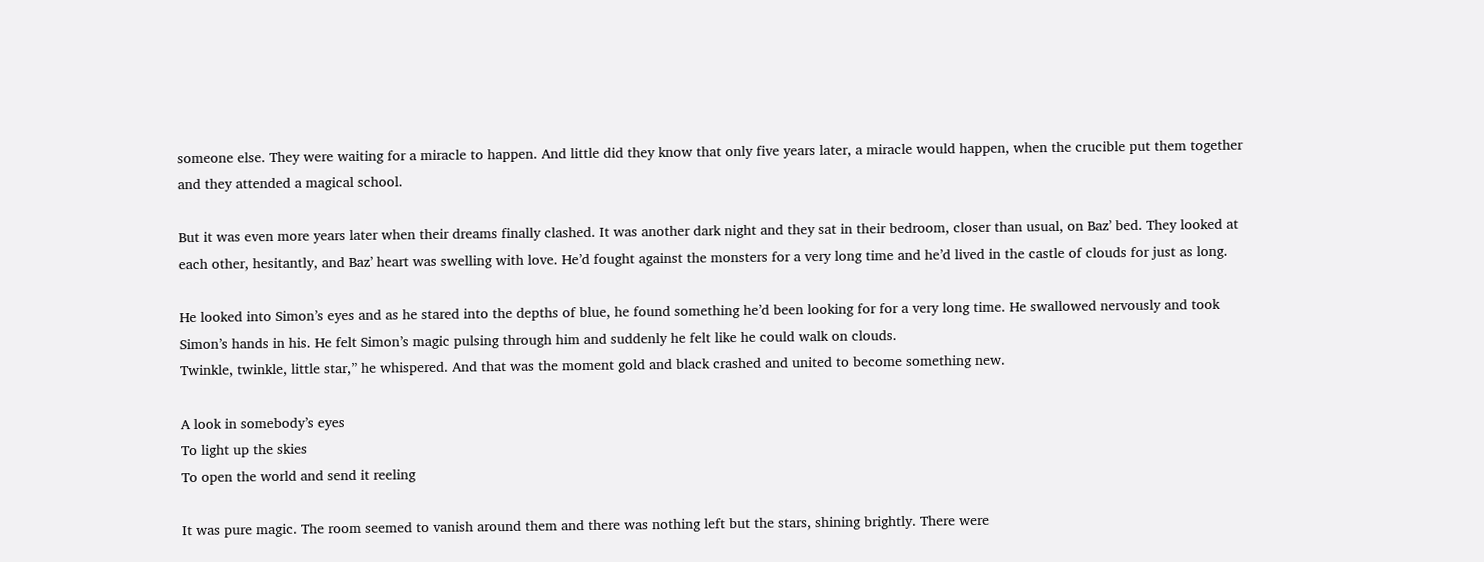someone else. They were waiting for a miracle to happen. And little did they know that only five years later, a miracle would happen, when the crucible put them together and they attended a magical school.

But it was even more years later when their dreams finally clashed. It was another dark night and they sat in their bedroom, closer than usual, on Baz’ bed. They looked at each other, hesitantly, and Baz’ heart was swelling with love. He’d fought against the monsters for a very long time and he’d lived in the castle of clouds for just as long.

He looked into Simon’s eyes and as he stared into the depths of blue, he found something he’d been looking for for a very long time. He swallowed nervously and took Simon’s hands in his. He felt Simon’s magic pulsing through him and suddenly he felt like he could walk on clouds.
Twinkle, twinkle, little star,” he whispered. And that was the moment gold and black crashed and united to become something new.

A look in somebody’s eyes
To light up the skies
To open the world and send it reeling

It was pure magic. The room seemed to vanish around them and there was nothing left but the stars, shining brightly. There were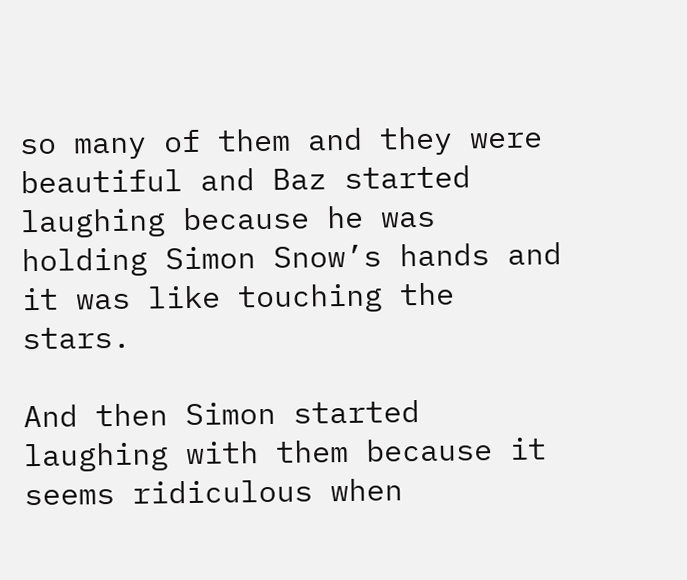so many of them and they were beautiful and Baz started laughing because he was holding Simon Snow’s hands and it was like touching the stars.

And then Simon started laughing with them because it seems ridiculous when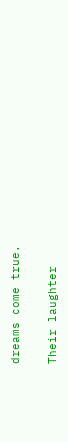dreams come true.

Their laughter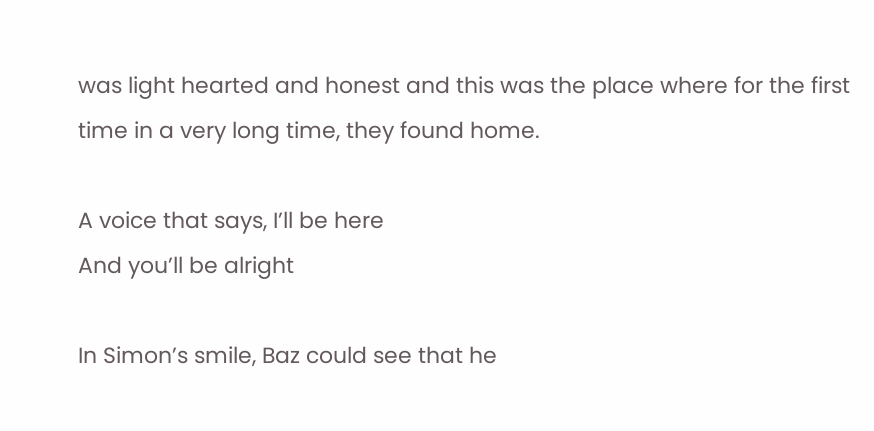was light hearted and honest and this was the place where for the first time in a very long time, they found home.

A voice that says, I’ll be here
And you’ll be alright

In Simon’s smile, Baz could see that he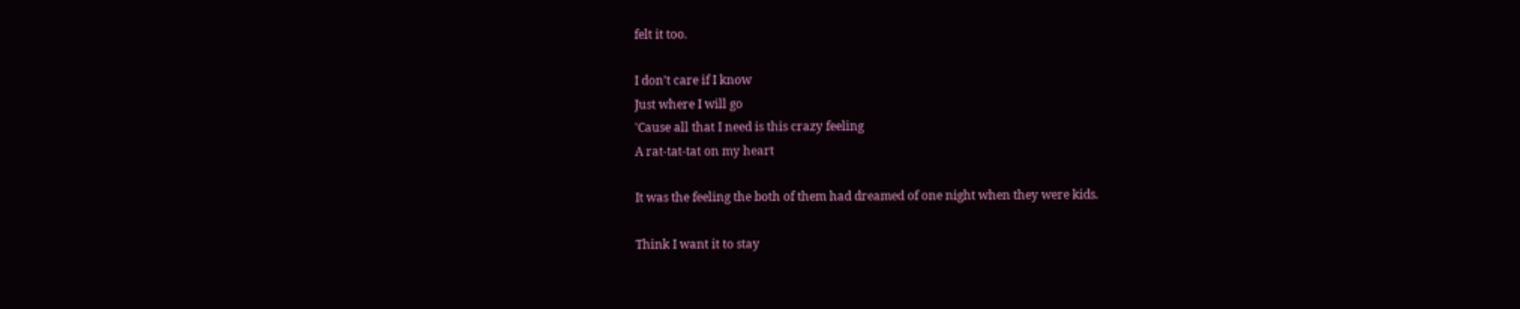felt it too.

I don’t care if I know
Just where I will go
'Cause all that I need is this crazy feeling
A rat-tat-tat on my heart

It was the feeling the both of them had dreamed of one night when they were kids.

Think I want it to stay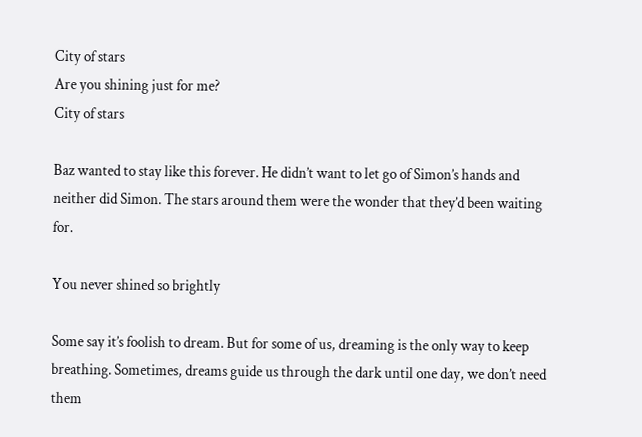City of stars
Are you shining just for me?
City of stars

Baz wanted to stay like this forever. He didn’t want to let go of Simon’s hands and neither did Simon. The stars around them were the wonder that they’d been waiting for.

You never shined so brightly

Some say it’s foolish to dream. But for some of us, dreaming is the only way to keep breathing. Sometimes, dreams guide us through the dark until one day, we don’t need them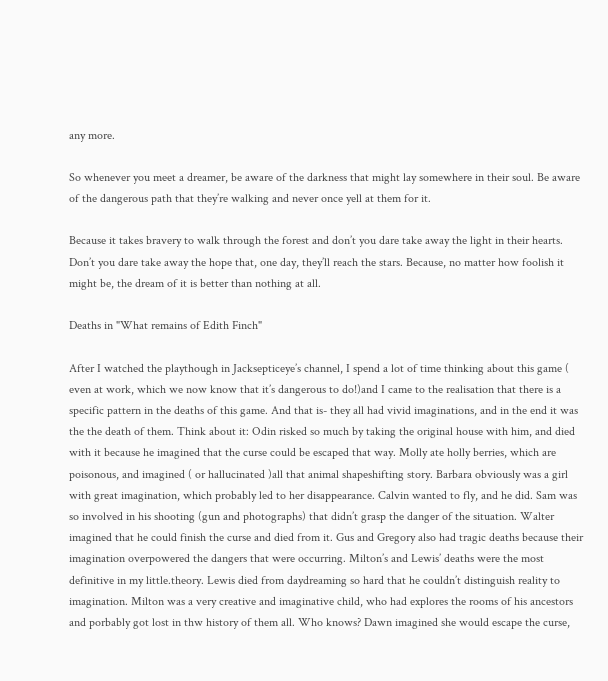any more.

So whenever you meet a dreamer, be aware of the darkness that might lay somewhere in their soul. Be aware of the dangerous path that they’re walking and never once yell at them for it.

Because it takes bravery to walk through the forest and don’t you dare take away the light in their hearts. Don’t you dare take away the hope that, one day, they’ll reach the stars. Because, no matter how foolish it might be, the dream of it is better than nothing at all.

Deaths in "What remains of Edith Finch"

After I watched the playthough in Jacksepticeye’s channel, I spend a lot of time thinking about this game ( even at work, which we now know that it’s dangerous to do!)and I came to the realisation that there is a specific pattern in the deaths of this game. And that is- they all had vivid imaginations, and in the end it was the the death of them. Think about it: Odin risked so much by taking the original house with him, and died with it because he imagined that the curse could be escaped that way. Molly ate holly berries, which are poisonous, and imagined ( or hallucinated )all that animal shapeshifting story. Barbara obviously was a girl with great imagination, which probably led to her disappearance. Calvin wanted to fly, and he did. Sam was so involved in his shooting (gun and photographs) that didn’t grasp the danger of the situation. Walter imagined that he could finish the curse and died from it. Gus and Gregory also had tragic deaths because their imagination overpowered the dangers that were occurring. Milton’s and Lewis’ deaths were the most definitive in my little.theory. Lewis died from daydreaming so hard that he couldn’t distinguish reality to imagination. Milton was a very creative and imaginative child, who had explores the rooms of his ancestors and porbably got lost in thw history of them all. Who knows? Dawn imagined she would escape the curse,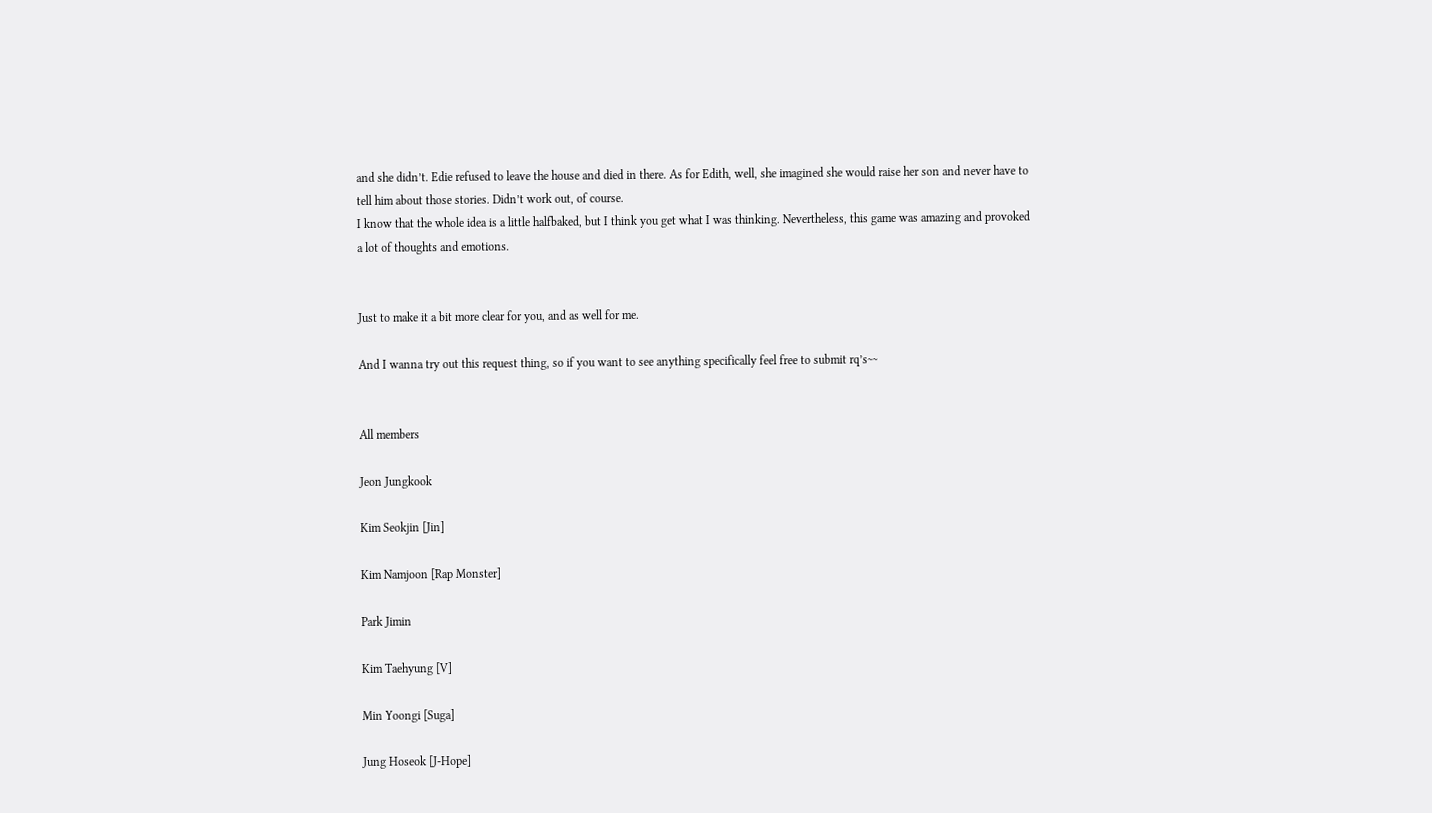and she didn’t. Edie refused to leave the house and died in there. As for Edith, well, she imagined she would raise her son and never have to tell him about those stories. Didn’t work out, of course.
I know that the whole idea is a little halfbaked, but I think you get what I was thinking. Nevertheless, this game was amazing and provoked a lot of thoughts and emotions.


Just to make it a bit more clear for you, and as well for me.

And I wanna try out this request thing, so if you want to see anything specifically feel free to submit rq’s~~


All members

Jeon Jungkook

Kim Seokjin [Jin]

Kim Namjoon [Rap Monster]

Park Jimin

Kim Taehyung [V]

Min Yoongi [Suga]

Jung Hoseok [J-Hope]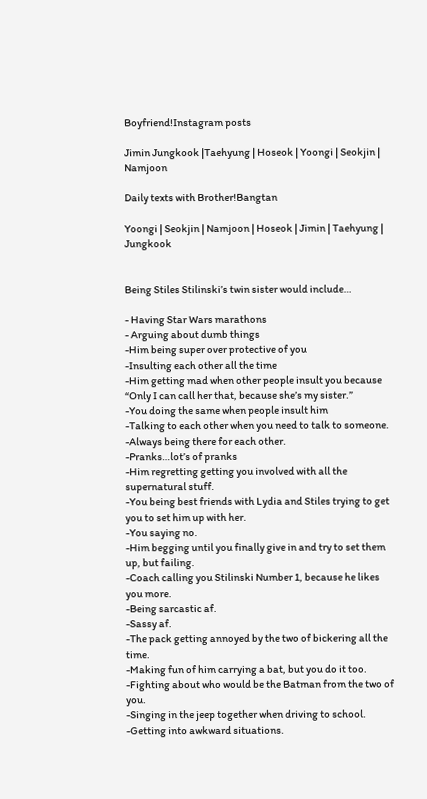Boyfriend!Instagram posts

Jimin Jungkook |Taehyung | Hoseok | Yoongi | Seokjin | Namjoon

Daily texts with Brother!Bangtan

Yoongi | Seokjin | Namjoon | Hoseok | Jimin | Taehyung | Jungkook


Being Stiles Stilinski’s twin sister would include…

- Having Star Wars marathons
- Arguing about dumb things
-Him being super over protective of you
-Insulting each other all the time
-Him getting mad when other people insult you because “Only I can call her that, because she’s my sister.”
-You doing the same when people insult him
-Talking to each other when you need to talk to someone.
-Always being there for each other.
-Pranks…lot’s of pranks
-Him regretting getting you involved with all the supernatural stuff.
-You being best friends with Lydia and Stiles trying to get you to set him up with her.
-You saying no.
-Him begging until you finally give in and try to set them up, but failing.
-Coach calling you Stilinski Number 1, because he likes you more.
-Being sarcastic af.
-Sassy af.
-The pack getting annoyed by the two of bickering all the time.
-Making fun of him carrying a bat, but you do it too.
-Fighting about who would be the Batman from the two of you.
-Singing in the jeep together when driving to school.
-Getting into awkward situations.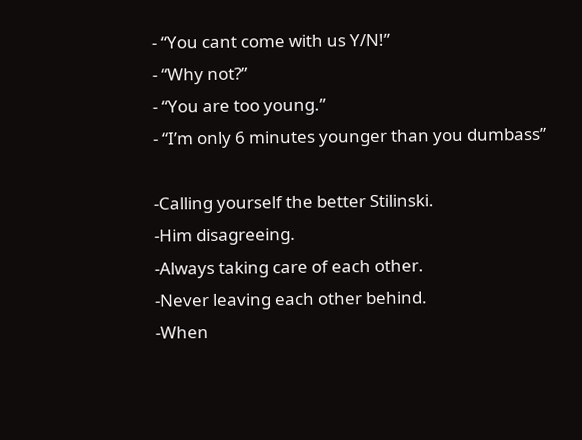- “You cant come with us Y/N!”
- “Why not?”
- “You are too young.”
- “I’m only 6 minutes younger than you dumbass”

-Calling yourself the better Stilinski.
-Him disagreeing.
-Always taking care of each other.
-Never leaving each other behind.
-When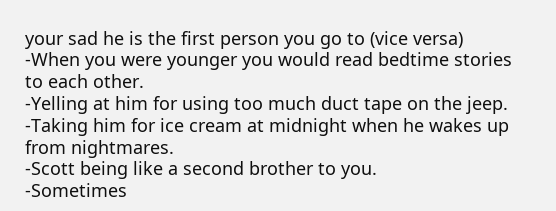your sad he is the first person you go to (vice versa)
-When you were younger you would read bedtime stories to each other.
-Yelling at him for using too much duct tape on the jeep.
-Taking him for ice cream at midnight when he wakes up from nightmares.
-Scott being like a second brother to you.
-Sometimes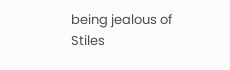being jealous of Stiles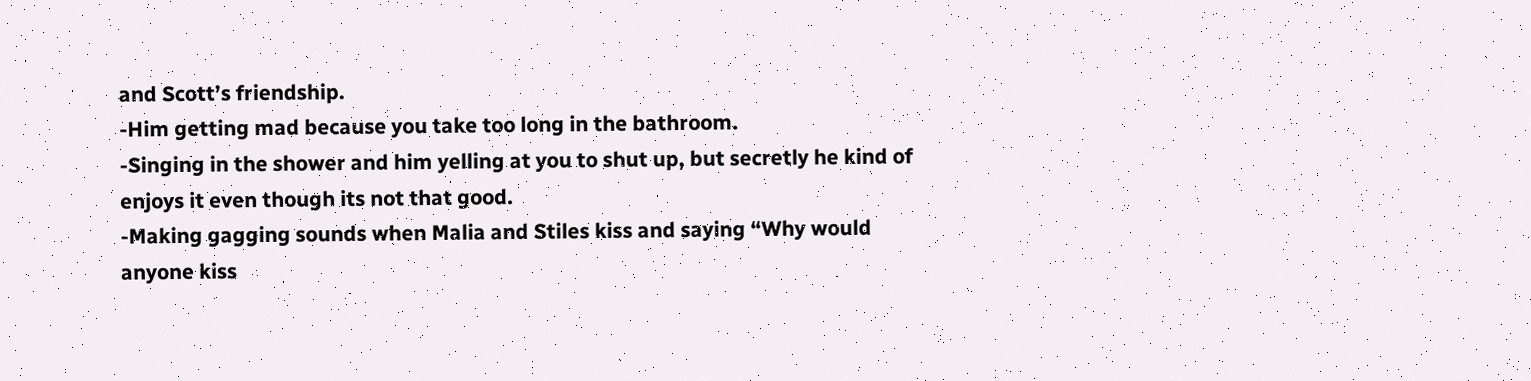and Scott’s friendship.
-Him getting mad because you take too long in the bathroom.
-Singing in the shower and him yelling at you to shut up, but secretly he kind of enjoys it even though its not that good.
-Making gagging sounds when Malia and Stiles kiss and saying “Why would anyone kiss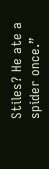Stiles? He ate a spider once.”